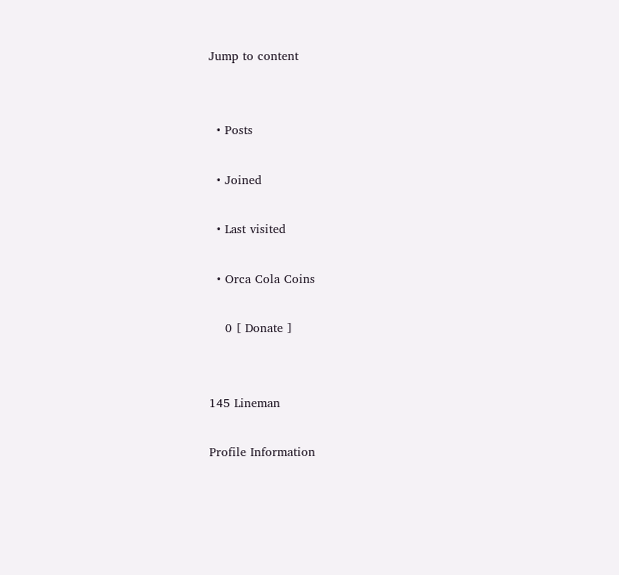Jump to content


  • Posts

  • Joined

  • Last visited

  • Orca Cola Coins

    0 [ Donate ]


145 Lineman

Profile Information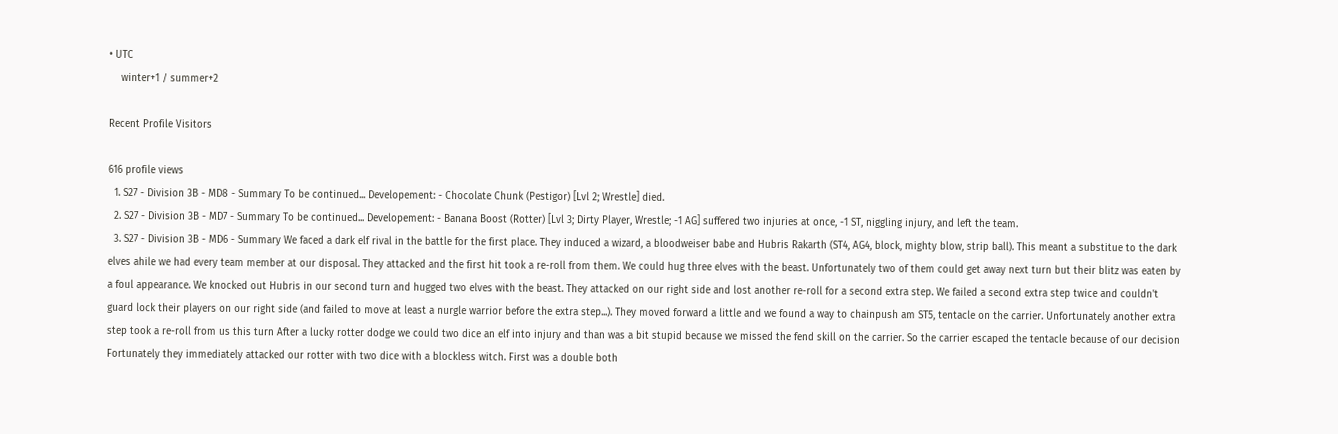• UTC
    winter+1 / summer+2

Recent Profile Visitors

616 profile views
  1. S27 - Division 3B - MD8 - Summary To be continued... Developement: - Chocolate Chunk (Pestigor) [Lvl 2; Wrestle] died.
  2. S27 - Division 3B - MD7 - Summary To be continued... Developement: - Banana Boost (Rotter) [Lvl 3; Dirty Player, Wrestle; -1 AG] suffered two injuries at once, -1 ST, niggling injury, and left the team.
  3. S27 - Division 3B - MD6 - Summary We faced a dark elf rival in the battle for the first place. They induced a wizard, a bloodweiser babe and Hubris Rakarth (ST4, AG4, block, mighty blow, strip ball). This meant a substitue to the dark elves ahile we had every team member at our disposal. They attacked and the first hit took a re-roll from them. We could hug three elves with the beast. Unfortunately two of them could get away next turn but their blitz was eaten by a foul appearance. We knocked out Hubris in our second turn and hugged two elves with the beast. They attacked on our right side and lost another re-roll for a second extra step. We failed a second extra step twice and couldn't guard lock their players on our right side (and failed to move at least a nurgle warrior before the extra step...). They moved forward a little and we found a way to chainpush am ST5, tentacle on the carrier. Unfortunately another extra step took a re-roll from us this turn After a lucky rotter dodge we could two dice an elf into injury and than was a bit stupid because we missed the fend skill on the carrier. So the carrier escaped the tentacle because of our decision Fortunately they immediately attacked our rotter with two dice with a blockless witch. First was a double both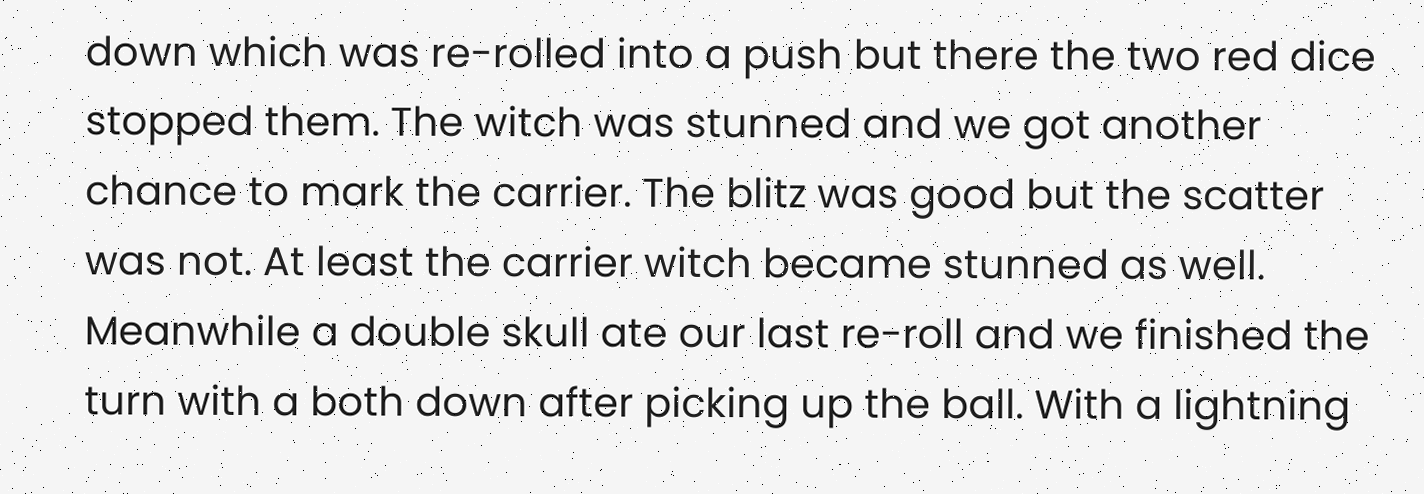down which was re-rolled into a push but there the two red dice stopped them. The witch was stunned and we got another chance to mark the carrier. The blitz was good but the scatter was not. At least the carrier witch became stunned as well. Meanwhile a double skull ate our last re-roll and we finished the turn with a both down after picking up the ball. With a lightning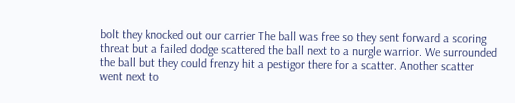bolt they knocked out our carrier The ball was free so they sent forward a scoring threat but a failed dodge scattered the ball next to a nurgle warrior. We surrounded the ball but they could frenzy hit a pestigor there for a scatter. Another scatter went next to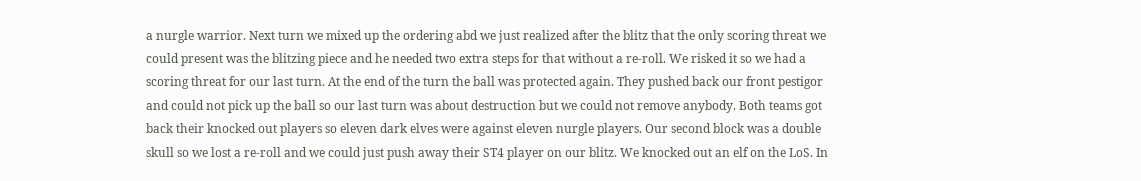a nurgle warrior. Next turn we mixed up the ordering abd we just realized after the blitz that the only scoring threat we could present was the blitzing piece and he needed two extra steps for that without a re-roll. We risked it so we had a scoring threat for our last turn. At the end of the turn the ball was protected again. They pushed back our front pestigor and could not pick up the ball so our last turn was about destruction but we could not remove anybody. Both teams got back their knocked out players so eleven dark elves were against eleven nurgle players. Our second block was a double skull so we lost a re-roll and we could just push away their ST4 player on our blitz. We knocked out an elf on the LoS. In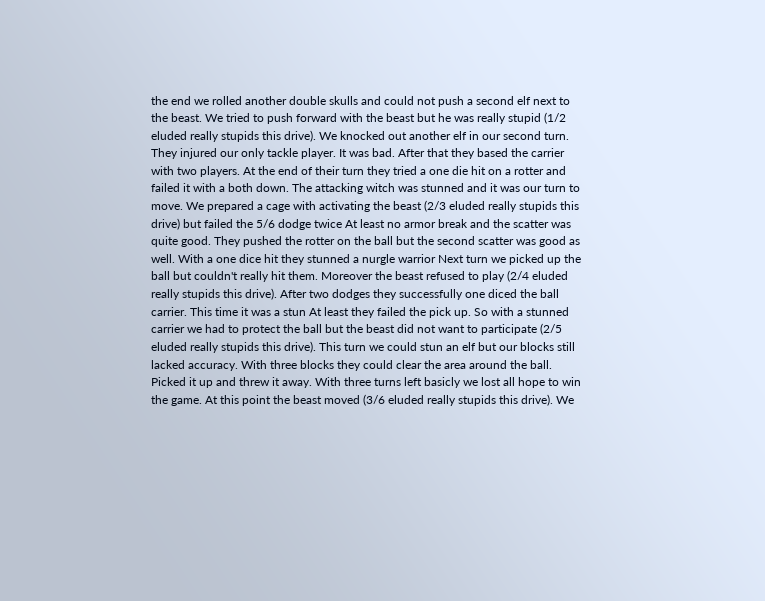the end we rolled another double skulls and could not push a second elf next to the beast. We tried to push forward with the beast but he was really stupid (1/2 eluded really stupids this drive). We knocked out another elf in our second turn. They injured our only tackle player. It was bad. After that they based the carrier with two players. At the end of their turn they tried a one die hit on a rotter and failed it with a both down. The attacking witch was stunned and it was our turn to move. We prepared a cage with activating the beast (2/3 eluded really stupids this drive) but failed the 5/6 dodge twice At least no armor break and the scatter was quite good. They pushed the rotter on the ball but the second scatter was good as well. With a one dice hit they stunned a nurgle warrior Next turn we picked up the ball but couldn't really hit them. Moreover the beast refused to play (2/4 eluded really stupids this drive). After two dodges they successfully one diced the ball carrier. This time it was a stun At least they failed the pick up. So with a stunned carrier we had to protect the ball but the beast did not want to participate (2/5 eluded really stupids this drive). This turn we could stun an elf but our blocks still lacked accuracy. With three blocks they could clear the area around the ball. Picked it up and threw it away. With three turns left basicly we lost all hope to win the game. At this point the beast moved (3/6 eluded really stupids this drive). We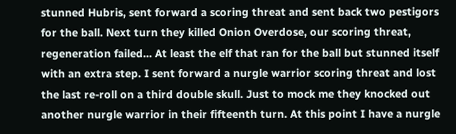stunned Hubris, sent forward a scoring threat and sent back two pestigors for the ball. Next turn they killed Onion Overdose, our scoring threat, regeneration failed... At least the elf that ran for the ball but stunned itself with an extra step. I sent forward a nurgle warrior scoring threat and lost the last re-roll on a third double skull. Just to mock me they knocked out another nurgle warrior in their fifteenth turn. At this point I have a nurgle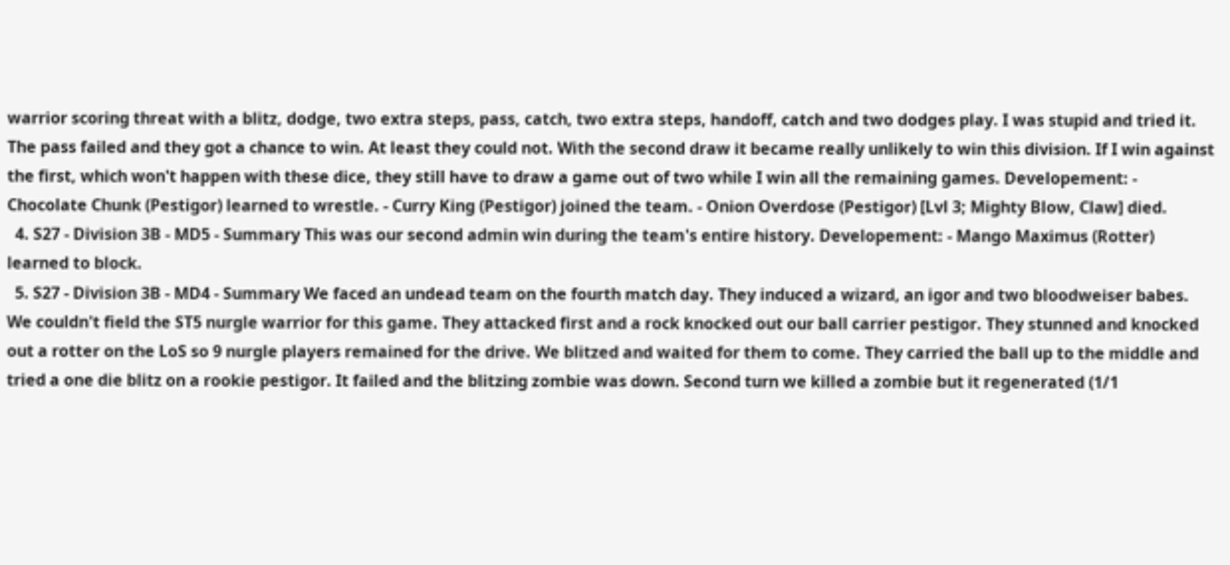warrior scoring threat with a blitz, dodge, two extra steps, pass, catch, two extra steps, handoff, catch and two dodges play. I was stupid and tried it. The pass failed and they got a chance to win. At least they could not. With the second draw it became really unlikely to win this division. If I win against the first, which won't happen with these dice, they still have to draw a game out of two while I win all the remaining games. Developement: - Chocolate Chunk (Pestigor) learned to wrestle. - Curry King (Pestigor) joined the team. - Onion Overdose (Pestigor) [Lvl 3; Mighty Blow, Claw] died.
  4. S27 - Division 3B - MD5 - Summary This was our second admin win during the team's entire history. Developement: - Mango Maximus (Rotter) learned to block.
  5. S27 - Division 3B - MD4 - Summary We faced an undead team on the fourth match day. They induced a wizard, an igor and two bloodweiser babes. We couldn't field the ST5 nurgle warrior for this game. They attacked first and a rock knocked out our ball carrier pestigor. They stunned and knocked out a rotter on the LoS so 9 nurgle players remained for the drive. We blitzed and waited for them to come. They carried the ball up to the middle and tried a one die blitz on a rookie pestigor. It failed and the blitzing zombie was down. Second turn we killed a zombie but it regenerated (1/1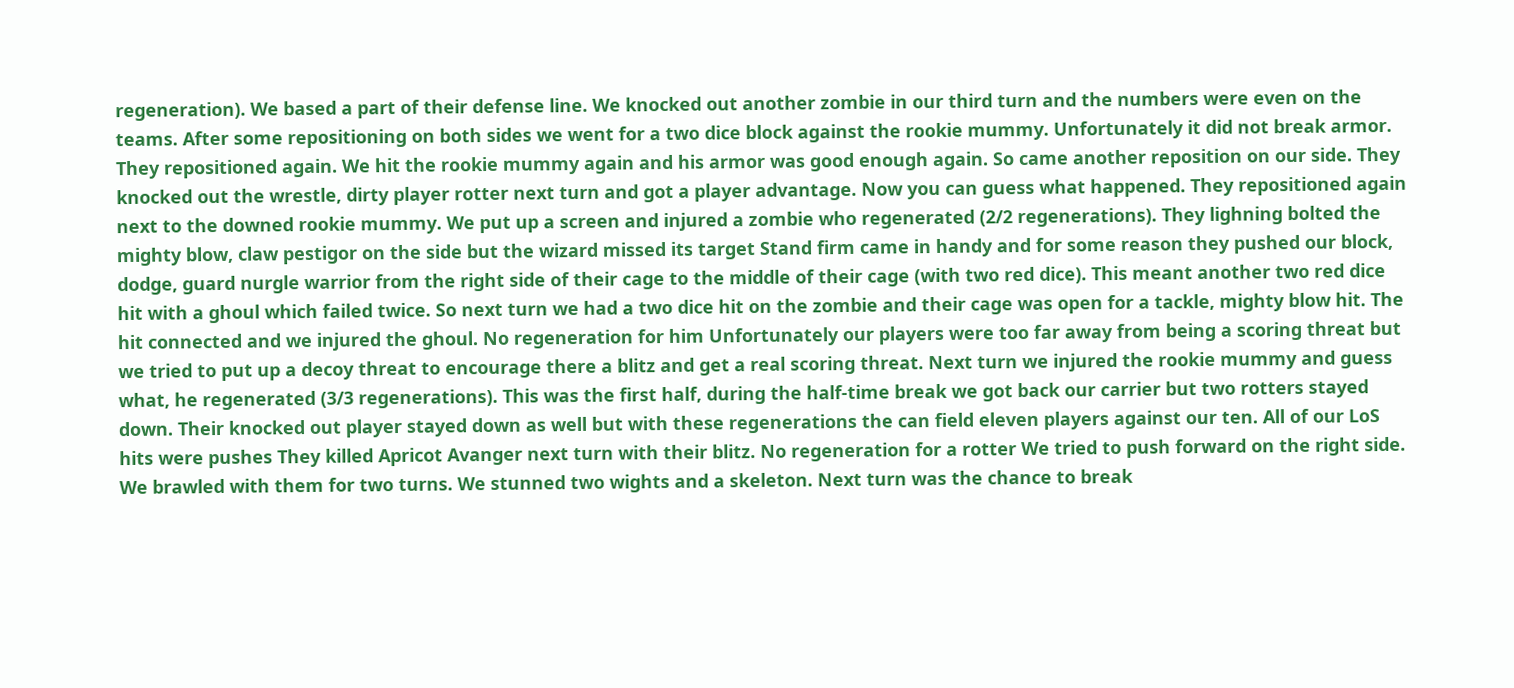regeneration). We based a part of their defense line. We knocked out another zombie in our third turn and the numbers were even on the teams. After some repositioning on both sides we went for a two dice block against the rookie mummy. Unfortunately it did not break armor. They repositioned again. We hit the rookie mummy again and his armor was good enough again. So came another reposition on our side. They knocked out the wrestle, dirty player rotter next turn and got a player advantage. Now you can guess what happened. They repositioned again next to the downed rookie mummy. We put up a screen and injured a zombie who regenerated (2/2 regenerations). They lighning bolted the mighty blow, claw pestigor on the side but the wizard missed its target Stand firm came in handy and for some reason they pushed our block, dodge, guard nurgle warrior from the right side of their cage to the middle of their cage (with two red dice). This meant another two red dice hit with a ghoul which failed twice. So next turn we had a two dice hit on the zombie and their cage was open for a tackle, mighty blow hit. The hit connected and we injured the ghoul. No regeneration for him Unfortunately our players were too far away from being a scoring threat but we tried to put up a decoy threat to encourage there a blitz and get a real scoring threat. Next turn we injured the rookie mummy and guess what, he regenerated (3/3 regenerations). This was the first half, during the half-time break we got back our carrier but two rotters stayed down. Their knocked out player stayed down as well but with these regenerations the can field eleven players against our ten. All of our LoS hits were pushes They killed Apricot Avanger next turn with their blitz. No regeneration for a rotter We tried to push forward on the right side. We brawled with them for two turns. We stunned two wights and a skeleton. Next turn was the chance to break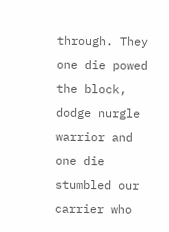through. They one die powed the block, dodge nurgle warrior and one die stumbled our carrier who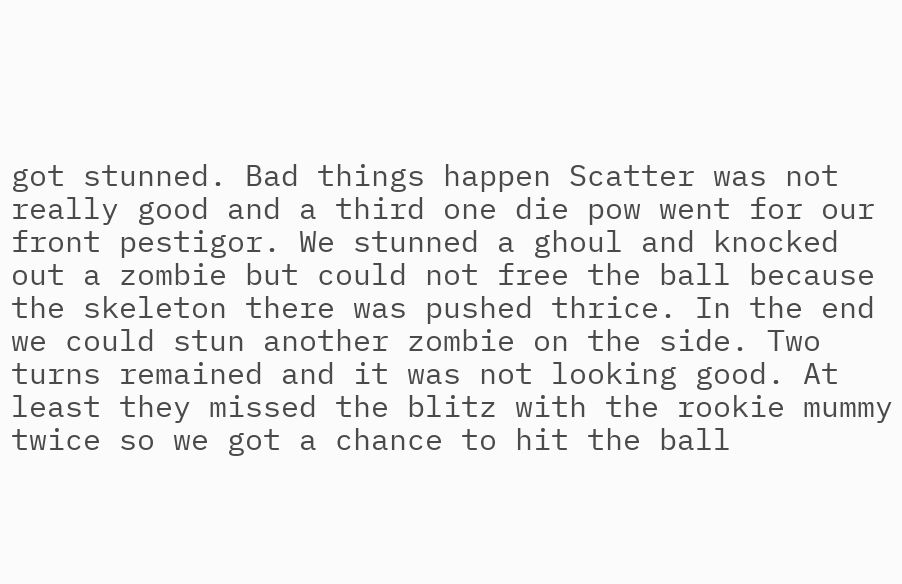got stunned. Bad things happen Scatter was not really good and a third one die pow went for our front pestigor. We stunned a ghoul and knocked out a zombie but could not free the ball because the skeleton there was pushed thrice. In the end we could stun another zombie on the side. Two turns remained and it was not looking good. At least they missed the blitz with the rookie mummy twice so we got a chance to hit the ball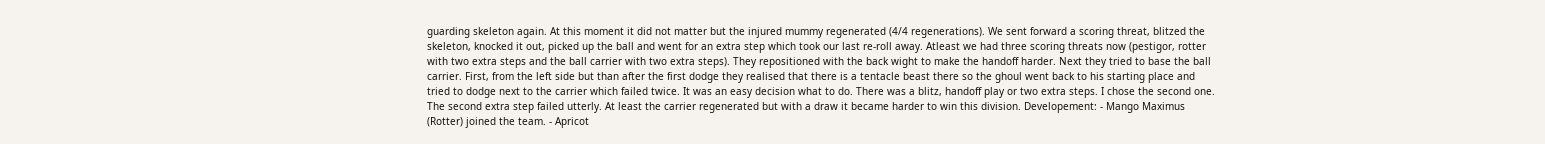guarding skeleton again. At this moment it did not matter but the injured mummy regenerated (4/4 regenerations). We sent forward a scoring threat, blitzed the skeleton, knocked it out, picked up the ball and went for an extra step which took our last re-roll away. Atleast we had three scoring threats now (pestigor, rotter with two extra steps and the ball carrier with two extra steps). They repositioned with the back wight to make the handoff harder. Next they tried to base the ball carrier. First, from the left side but than after the first dodge they realised that there is a tentacle beast there so the ghoul went back to his starting place and tried to dodge next to the carrier which failed twice. It was an easy decision what to do. There was a blitz, handoff play or two extra steps. I chose the second one. The second extra step failed utterly. At least the carrier regenerated but with a draw it became harder to win this division. Developement: - Mango Maximus (Rotter) joined the team. - Apricot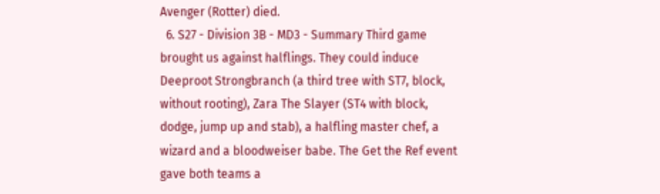Avenger (Rotter) died.
  6. S27 - Division 3B - MD3 - Summary Third game brought us against halflings. They could induce Deeproot Strongbranch (a third tree with ST7, block, without rooting), Zara The Slayer (ST4 with block, dodge, jump up and stab), a halfling master chef, a wizard and a bloodweiser babe. The Get the Ref event gave both teams a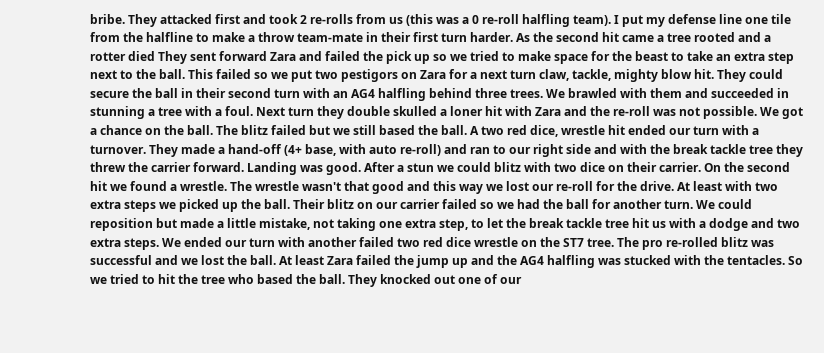bribe. They attacked first and took 2 re-rolls from us (this was a 0 re-roll halfling team). I put my defense line one tile from the halfline to make a throw team-mate in their first turn harder. As the second hit came a tree rooted and a rotter died They sent forward Zara and failed the pick up so we tried to make space for the beast to take an extra step next to the ball. This failed so we put two pestigors on Zara for a next turn claw, tackle, mighty blow hit. They could secure the ball in their second turn with an AG4 halfling behind three trees. We brawled with them and succeeded in stunning a tree with a foul. Next turn they double skulled a loner hit with Zara and the re-roll was not possible. We got a chance on the ball. The blitz failed but we still based the ball. A two red dice, wrestle hit ended our turn with a turnover. They made a hand-off (4+ base, with auto re-roll) and ran to our right side and with the break tackle tree they threw the carrier forward. Landing was good. After a stun we could blitz with two dice on their carrier. On the second hit we found a wrestle. The wrestle wasn't that good and this way we lost our re-roll for the drive. At least with two extra steps we picked up the ball. Their blitz on our carrier failed so we had the ball for another turn. We could reposition but made a little mistake, not taking one extra step, to let the break tackle tree hit us with a dodge and two extra steps. We ended our turn with another failed two red dice wrestle on the ST7 tree. The pro re-rolled blitz was successful and we lost the ball. At least Zara failed the jump up and the AG4 halfling was stucked with the tentacles. So we tried to hit the tree who based the ball. They knocked out one of our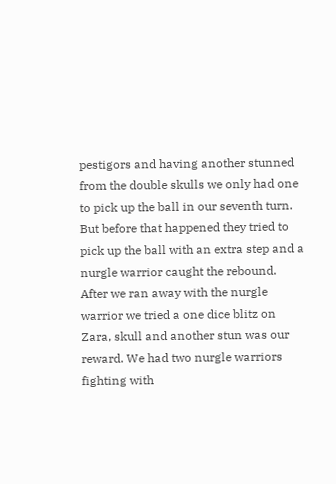pestigors and having another stunned from the double skulls we only had one to pick up the ball in our seventh turn. But before that happened they tried to pick up the ball with an extra step and a nurgle warrior caught the rebound. After we ran away with the nurgle warrior we tried a one dice blitz on Zara, skull and another stun was our reward. We had two nurgle warriors fighting with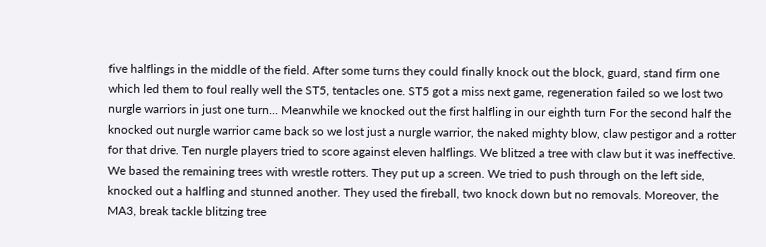five halflings in the middle of the field. After some turns they could finally knock out the block, guard, stand firm one which led them to foul really well the ST5, tentacles one. ST5 got a miss next game, regeneration failed so we lost two nurgle warriors in just one turn... Meanwhile we knocked out the first halfling in our eighth turn For the second half the knocked out nurgle warrior came back so we lost just a nurgle warrior, the naked mighty blow, claw pestigor and a rotter for that drive. Ten nurgle players tried to score against eleven halflings. We blitzed a tree with claw but it was ineffective. We based the remaining trees with wrestle rotters. They put up a screen. We tried to push through on the left side, knocked out a halfling and stunned another. They used the fireball, two knock down but no removals. Moreover, the MA3, break tackle blitzing tree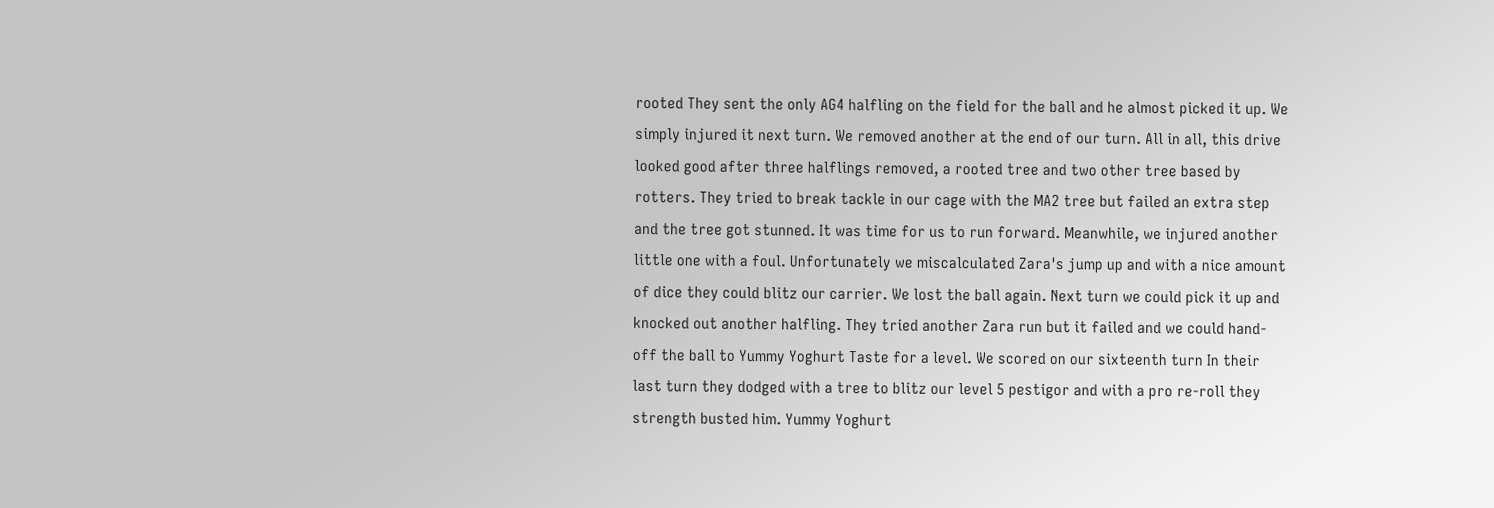rooted They sent the only AG4 halfling on the field for the ball and he almost picked it up. We simply injured it next turn. We removed another at the end of our turn. All in all, this drive looked good after three halflings removed, a rooted tree and two other tree based by rotters. They tried to break tackle in our cage with the MA2 tree but failed an extra step and the tree got stunned. It was time for us to run forward. Meanwhile, we injured another little one with a foul. Unfortunately we miscalculated Zara's jump up and with a nice amount of dice they could blitz our carrier. We lost the ball again. Next turn we could pick it up and knocked out another halfling. They tried another Zara run but it failed and we could hand-off the ball to Yummy Yoghurt Taste for a level. We scored on our sixteenth turn In their last turn they dodged with a tree to blitz our level 5 pestigor and with a pro re-roll they strength busted him. Yummy Yoghurt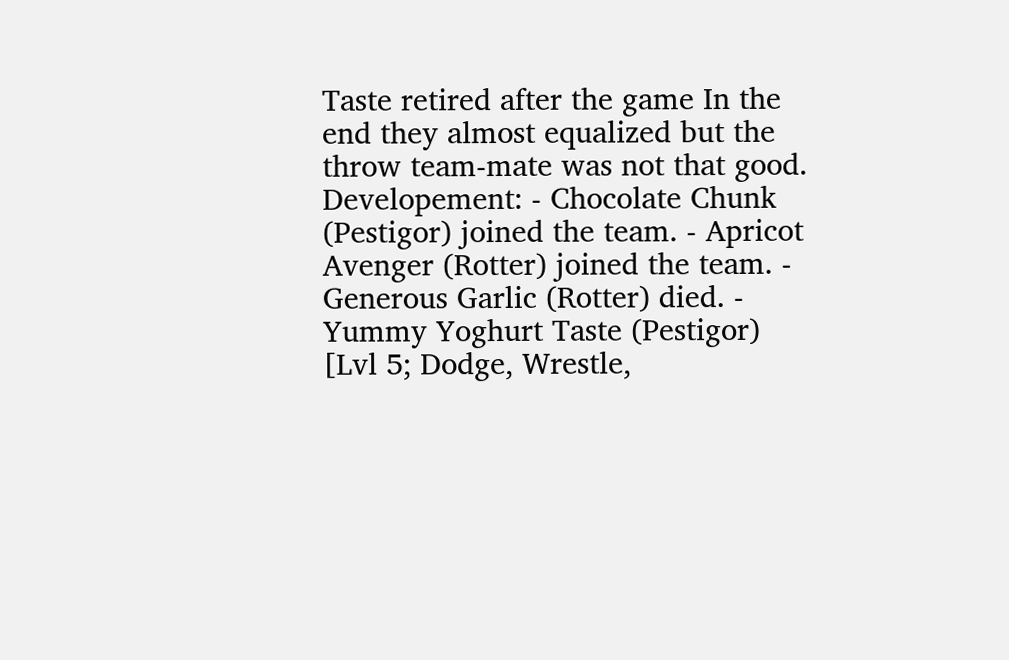Taste retired after the game In the end they almost equalized but the throw team-mate was not that good. Developement: - Chocolate Chunk (Pestigor) joined the team. - Apricot Avenger (Rotter) joined the team. - Generous Garlic (Rotter) died. - Yummy Yoghurt Taste (Pestigor) [Lvl 5; Dodge, Wrestle,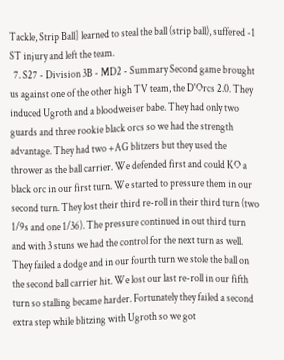Tackle, Strip Ball] learned to steal the ball (strip ball), suffered -1 ST injury and left the team.
  7. S27 - Division 3B - MD2 - Summary Second game brought us against one of the other high TV team, the D'Orcs 2.0. They induced Ugroth and a bloodweiser babe. They had only two guards and three rookie black orcs so we had the strength advantage. They had two +AG blitzers but they used the thrower as the ball carrier. We defended first and could KO a black orc in our first turn. We started to pressure them in our second turn. They lost their third re-roll in their third turn (two 1/9s and one 1/36). The pressure continued in out third turn and with 3 stuns we had the control for the next turn as well. They failed a dodge and in our fourth turn we stole the ball on the second ball carrier hit. We lost our last re-roll in our fifth turn so stalling became harder. Fortunately they failed a second extra step while blitzing with Ugroth so we got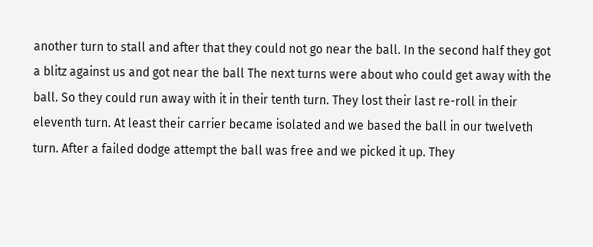another turn to stall and after that they could not go near the ball. In the second half they got a blitz against us and got near the ball The next turns were about who could get away with the ball. So they could run away with it in their tenth turn. They lost their last re-roll in their eleventh turn. At least their carrier became isolated and we based the ball in our twelveth turn. After a failed dodge attempt the ball was free and we picked it up. They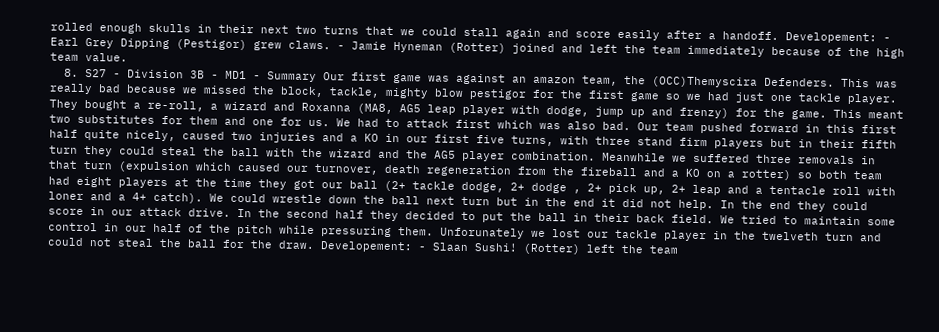rolled enough skulls in their next two turns that we could stall again and score easily after a handoff. Developement: - Earl Grey Dipping (Pestigor) grew claws. - Jamie Hyneman (Rotter) joined and left the team immediately because of the high team value.
  8. S27 - Division 3B - MD1 - Summary Our first game was against an amazon team, the (OCC)Themyscira Defenders. This was really bad because we missed the block, tackle, mighty blow pestigor for the first game so we had just one tackle player. They bought a re-roll, a wizard and Roxanna (MA8, AG5 leap player with dodge, jump up and frenzy) for the game. This meant two substitutes for them and one for us. We had to attack first which was also bad. Our team pushed forward in this first half quite nicely, caused two injuries and a KO in our first five turns, with three stand firm players but in their fifth turn they could steal the ball with the wizard and the AG5 player combination. Meanwhile we suffered three removals in that turn (expulsion which caused our turnover, death regeneration from the fireball and a KO on a rotter) so both team had eight players at the time they got our ball (2+ tackle dodge, 2+ dodge , 2+ pick up, 2+ leap and a tentacle roll with loner and a 4+ catch). We could wrestle down the ball next turn but in the end it did not help. In the end they could score in our attack drive. In the second half they decided to put the ball in their back field. We tried to maintain some control in our half of the pitch while pressuring them. Unforunately we lost our tackle player in the twelveth turn and could not steal the ball for the draw. Developement: - Slaan Sushi! (Rotter) left the team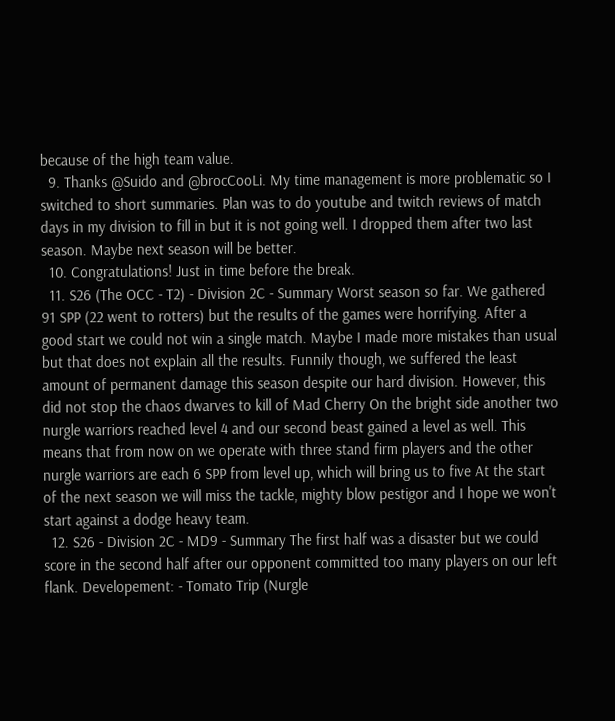because of the high team value.
  9. Thanks @Suido and @brocCooLi. My time management is more problematic so I switched to short summaries. Plan was to do youtube and twitch reviews of match days in my division to fill in but it is not going well. I dropped them after two last season. Maybe next season will be better.
  10. Congratulations! Just in time before the break.
  11. S26 (The OCC - T2) - Division 2C - Summary Worst season so far. We gathered 91 SPP (22 went to rotters) but the results of the games were horrifying. After a good start we could not win a single match. Maybe I made more mistakes than usual but that does not explain all the results. Funnily though, we suffered the least amount of permanent damage this season despite our hard division. However, this did not stop the chaos dwarves to kill of Mad Cherry On the bright side another two nurgle warriors reached level 4 and our second beast gained a level as well. This means that from now on we operate with three stand firm players and the other nurgle warriors are each 6 SPP from level up, which will bring us to five At the start of the next season we will miss the tackle, mighty blow pestigor and I hope we won't start against a dodge heavy team.
  12. S26 - Division 2C - MD9 - Summary The first half was a disaster but we could score in the second half after our opponent committed too many players on our left flank. Developement: - Tomato Trip (Nurgle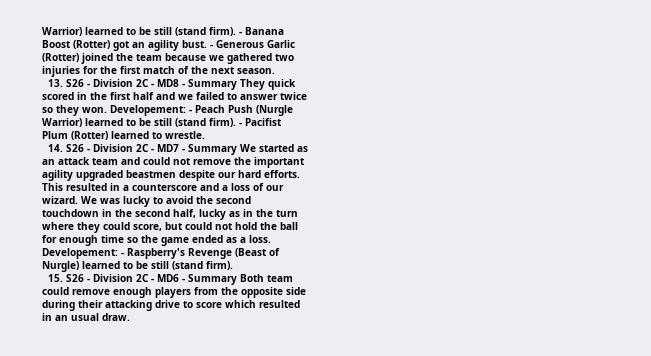Warrior) learned to be still (stand firm). - Banana Boost (Rotter) got an agility bust. - Generous Garlic (Rotter) joined the team because we gathered two injuries for the first match of the next season.
  13. S26 - Division 2C - MD8 - Summary They quick scored in the first half and we failed to answer twice so they won. Developement: - Peach Push (Nurgle Warrior) learned to be still (stand firm). - Pacifist Plum (Rotter) learned to wrestle.
  14. S26 - Division 2C - MD7 - Summary We started as an attack team and could not remove the important agility upgraded beastmen despite our hard efforts. This resulted in a counterscore and a loss of our wizard. We was lucky to avoid the second touchdown in the second half, lucky as in the turn where they could score, but could not hold the ball for enough time so the game ended as a loss. Developement: - Raspberry's Revenge (Beast of Nurgle) learned to be still (stand firm).
  15. S26 - Division 2C - MD6 - Summary Both team could remove enough players from the opposite side during their attacking drive to score which resulted in an usual draw.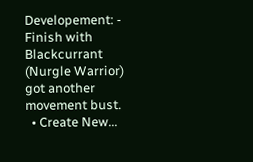Developement: - Finish with Blackcurrant (Nurgle Warrior) got another movement bust.
  • Create New...